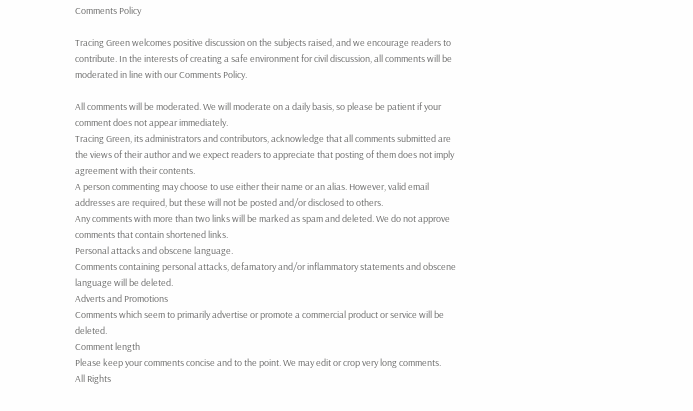Comments Policy

Tracing Green welcomes positive discussion on the subjects raised, and we encourage readers to contribute. In the interests of creating a safe environment for civil discussion, all comments will be moderated in line with our Comments Policy.

All comments will be moderated. We will moderate on a daily basis, so please be patient if your comment does not appear immediately.
Tracing Green, its administrators and contributors, acknowledge that all comments submitted are the views of their author and we expect readers to appreciate that posting of them does not imply agreement with their contents.
A person commenting may choose to use either their name or an alias. However, valid email addresses are required, but these will not be posted and/or disclosed to others.
Any comments with more than two links will be marked as spam and deleted. We do not approve comments that contain shortened links.
Personal attacks and obscene language.
Comments containing personal attacks, defamatory and/or inflammatory statements and obscene language will be deleted.
Adverts and Promotions
Comments which seem to primarily advertise or promote a commercial product or service will be deleted.
Comment length
Please keep your comments concise and to the point. We may edit or crop very long comments.
All Rights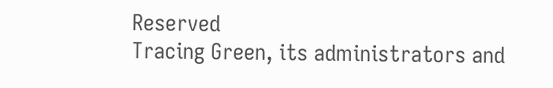Reserved
Tracing Green, its administrators and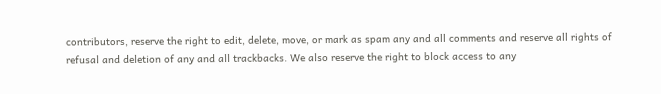contributors, reserve the right to edit, delete, move, or mark as spam any and all comments and reserve all rights of refusal and deletion of any and all trackbacks. We also reserve the right to block access to any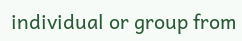individual or group from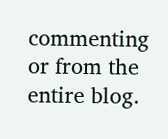commenting or from the entire blog.